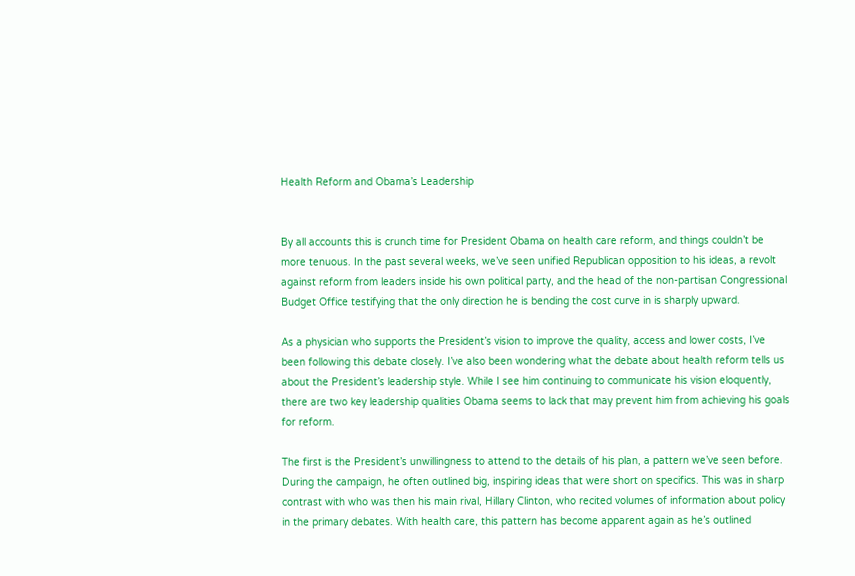Health Reform and Obama’s Leadership


By all accounts this is crunch time for President Obama on health care reform, and things couldn’t be more tenuous. In the past several weeks, we’ve seen unified Republican opposition to his ideas, a revolt against reform from leaders inside his own political party, and the head of the non-partisan Congressional Budget Office testifying that the only direction he is bending the cost curve in is sharply upward.

As a physician who supports the President’s vision to improve the quality, access and lower costs, I’ve been following this debate closely. I’ve also been wondering what the debate about health reform tells us about the President’s leadership style. While I see him continuing to communicate his vision eloquently, there are two key leadership qualities Obama seems to lack that may prevent him from achieving his goals for reform.

The first is the President’s unwillingness to attend to the details of his plan, a pattern we’ve seen before. During the campaign, he often outlined big, inspiring ideas that were short on specifics. This was in sharp contrast with who was then his main rival, Hillary Clinton, who recited volumes of information about policy in the primary debates. With health care, this pattern has become apparent again as he’s outlined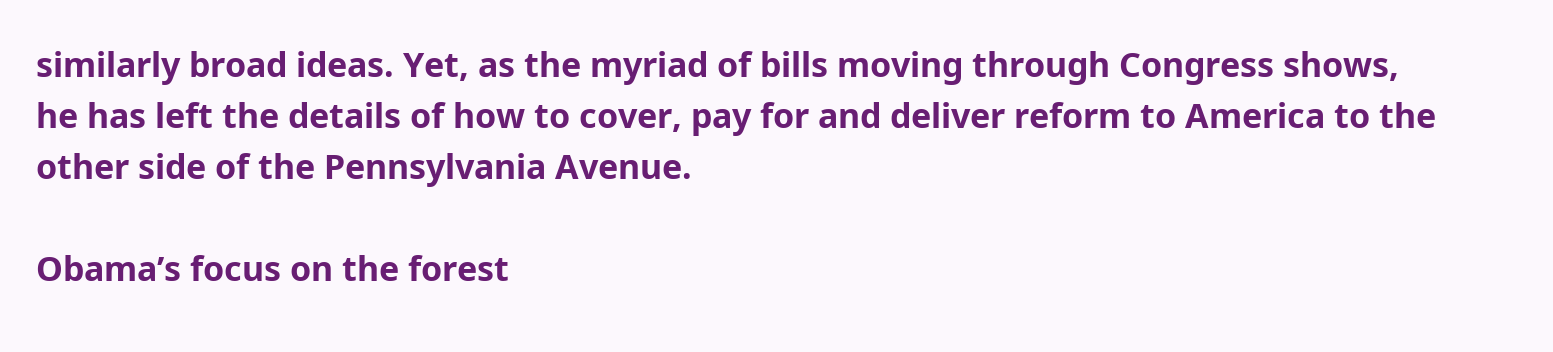similarly broad ideas. Yet, as the myriad of bills moving through Congress shows, he has left the details of how to cover, pay for and deliver reform to America to the other side of the Pennsylvania Avenue.

Obama’s focus on the forest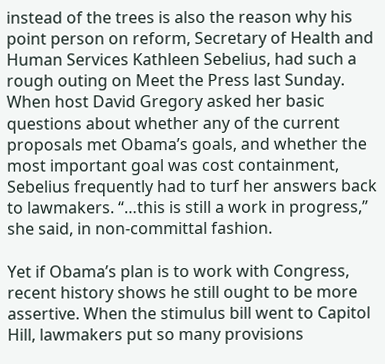instead of the trees is also the reason why his point person on reform, Secretary of Health and Human Services Kathleen Sebelius, had such a rough outing on Meet the Press last Sunday. When host David Gregory asked her basic questions about whether any of the current proposals met Obama’s goals, and whether the most important goal was cost containment, Sebelius frequently had to turf her answers back to lawmakers. “…this is still a work in progress,” she said, in non-committal fashion.

Yet if Obama’s plan is to work with Congress, recent history shows he still ought to be more assertive. When the stimulus bill went to Capitol Hill, lawmakers put so many provisions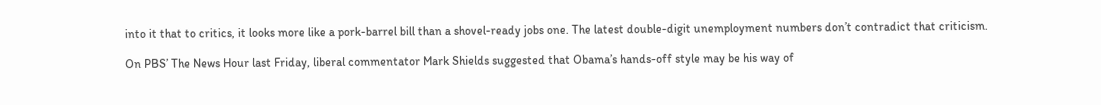into it that to critics, it looks more like a pork-barrel bill than a shovel-ready jobs one. The latest double-digit unemployment numbers don’t contradict that criticism.

On PBS’ The News Hour last Friday, liberal commentator Mark Shields suggested that Obama’s hands-off style may be his way of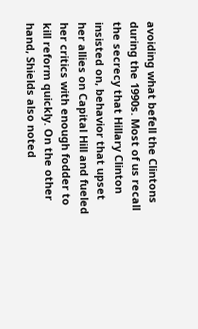avoiding what befell the Clintons during the 1990s. Most of us recall the secrecy that Hillary Clinton insisted on, behavior that upset her allies on Capital Hill and fueled her critics with enough fodder to kill reform quickly. On the other hand, Shields also noted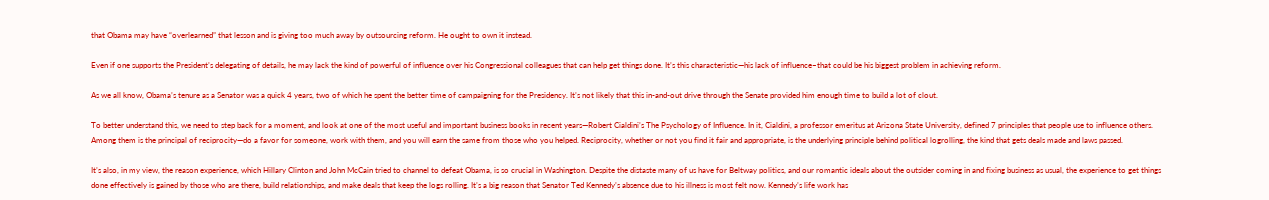that Obama may have “overlearned” that lesson and is giving too much away by outsourcing reform. He ought to own it instead.

Even if one supports the President’s delegating of details, he may lack the kind of powerful of influence over his Congressional colleagues that can help get things done. It’s this characteristic—his lack of influence–that could be his biggest problem in achieving reform.

As we all know, Obama’s tenure as a Senator was a quick 4 years, two of which he spent the better time of campaigning for the Presidency. It’s not likely that this in-and-out drive through the Senate provided him enough time to build a lot of clout.

To better understand this, we need to step back for a moment, and look at one of the most useful and important business books in recent years—Robert Cialdini’s The Psychology of Influence. In it, Cialdini, a professor emeritus at Arizona State University, defined 7 principles that people use to influence others. Among them is the principal of reciprocity—do a favor for someone, work with them, and you will earn the same from those who you helped. Reciprocity, whether or not you find it fair and appropriate, is the underlying principle behind political logrolling, the kind that gets deals made and laws passed.

It’s also, in my view, the reason experience, which Hillary Clinton and John McCain tried to channel to defeat Obama, is so crucial in Washington. Despite the distaste many of us have for Beltway politics, and our romantic ideals about the outsider coming in and fixing business as usual, the experience to get things done effectively is gained by those who are there, build relationships, and make deals that keep the logs rolling. It’s a big reason that Senator Ted Kennedy’s absence due to his illness is most felt now. Kennedy’s life work has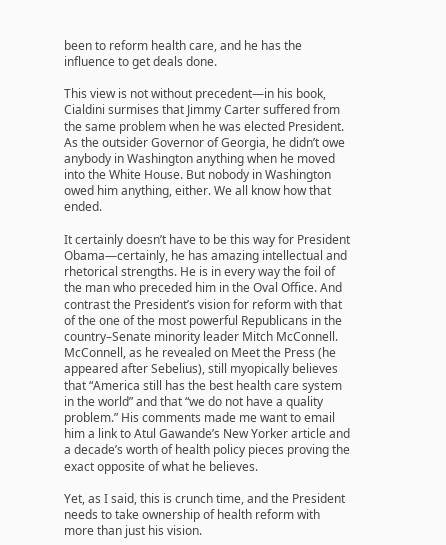been to reform health care, and he has the influence to get deals done.

This view is not without precedent—in his book, Cialdini surmises that Jimmy Carter suffered from the same problem when he was elected President. As the outsider Governor of Georgia, he didn’t owe anybody in Washington anything when he moved into the White House. But nobody in Washington owed him anything, either. We all know how that ended.

It certainly doesn’t have to be this way for President Obama—certainly, he has amazing intellectual and rhetorical strengths. He is in every way the foil of the man who preceded him in the Oval Office. And contrast the President’s vision for reform with that of the one of the most powerful Republicans in the country–Senate minority leader Mitch McConnell. McConnell, as he revealed on Meet the Press (he appeared after Sebelius), still myopically believes that “America still has the best health care system in the world” and that “we do not have a quality problem.” His comments made me want to email him a link to Atul Gawande’s New Yorker article and a decade’s worth of health policy pieces proving the exact opposite of what he believes.

Yet, as I said, this is crunch time, and the President needs to take ownership of health reform with more than just his vision.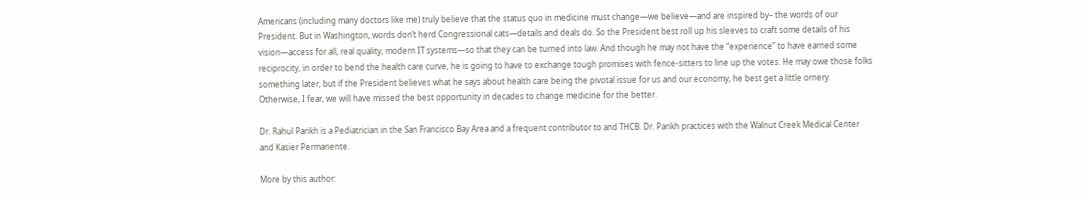Americans (including many doctors like me) truly believe that the status quo in medicine must change—we believe—and are inspired by– the words of our President. But in Washington, words don’t herd Congressional cats—details and deals do. So the President best roll up his sleeves to craft some details of his vision—access for all, real quality, modern IT systems—so that they can be turned into law. And though he may not have the “experience” to have earned some reciprocity, in order to bend the health care curve, he is going to have to exchange tough promises with fence-sitters to line up the votes. He may owe those folks something later, but if the President believes what he says about health care being the pivotal issue for us and our economy, he best get a little ornery. Otherwise, I fear, we will have missed the best opportunity in decades to change medicine for the better.

Dr. Rahul Parikh is a Pediatrician in the San Francisco Bay Area and a frequent contributor to and THCB. Dr. Parikh practices with the Walnut Creek Medical Center and Kasier Permanente.

More by this author: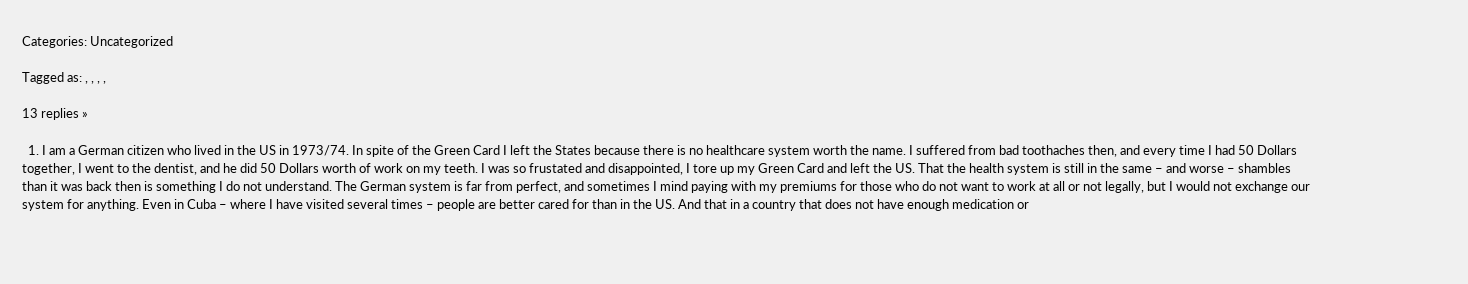Categories: Uncategorized

Tagged as: , , , ,

13 replies »

  1. I am a German citizen who lived in the US in 1973/74. In spite of the Green Card I left the States because there is no healthcare system worth the name. I suffered from bad toothaches then, and every time I had 50 Dollars together, I went to the dentist, and he did 50 Dollars worth of work on my teeth. I was so frustated and disappointed, I tore up my Green Card and left the US. That the health system is still in the same – and worse – shambles than it was back then is something I do not understand. The German system is far from perfect, and sometimes I mind paying with my premiums for those who do not want to work at all or not legally, but I would not exchange our system for anything. Even in Cuba – where I have visited several times – people are better cared for than in the US. And that in a country that does not have enough medication or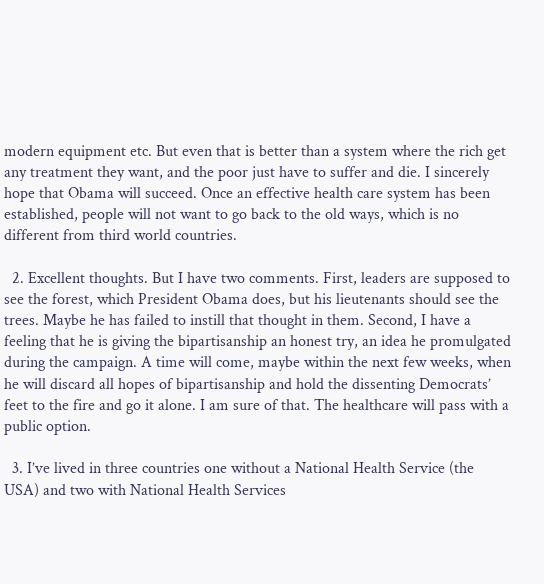modern equipment etc. But even that is better than a system where the rich get any treatment they want, and the poor just have to suffer and die. I sincerely hope that Obama will succeed. Once an effective health care system has been established, people will not want to go back to the old ways, which is no different from third world countries.

  2. Excellent thoughts. But I have two comments. First, leaders are supposed to see the forest, which President Obama does, but his lieutenants should see the trees. Maybe he has failed to instill that thought in them. Second, I have a feeling that he is giving the bipartisanship an honest try, an idea he promulgated during the campaign. A time will come, maybe within the next few weeks, when he will discard all hopes of bipartisanship and hold the dissenting Democrats’ feet to the fire and go it alone. I am sure of that. The healthcare will pass with a public option.

  3. I’ve lived in three countries one without a National Health Service (the USA) and two with National Health Services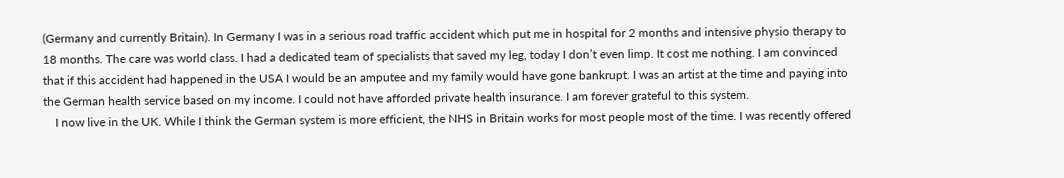(Germany and currently Britain). In Germany I was in a serious road traffic accident which put me in hospital for 2 months and intensive physio therapy to 18 months. The care was world class. I had a dedicated team of specialists that saved my leg, today I don’t even limp. It cost me nothing. I am convinced that if this accident had happened in the USA I would be an amputee and my family would have gone bankrupt. I was an artist at the time and paying into the German health service based on my income. I could not have afforded private health insurance. I am forever grateful to this system.
    I now live in the UK. While I think the German system is more efficient, the NHS in Britain works for most people most of the time. I was recently offered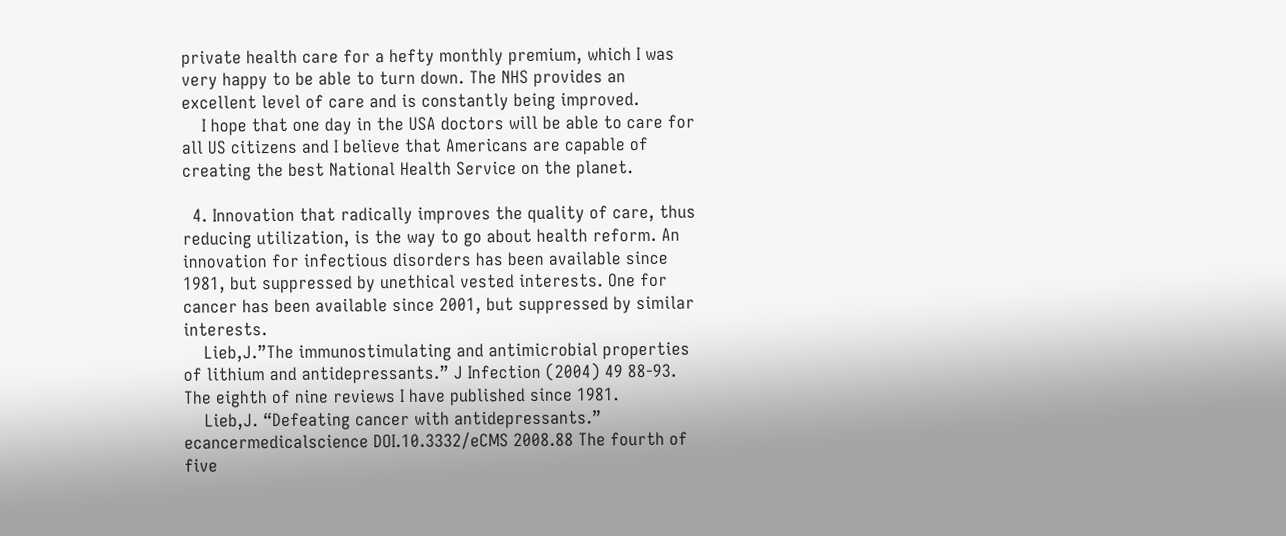private health care for a hefty monthly premium, which I was very happy to be able to turn down. The NHS provides an excellent level of care and is constantly being improved.
    I hope that one day in the USA doctors will be able to care for all US citizens and I believe that Americans are capable of creating the best National Health Service on the planet.

  4. Innovation that radically improves the quality of care, thus reducing utilization, is the way to go about health reform. An innovation for infectious disorders has been available since 1981, but suppressed by unethical vested interests. One for cancer has been available since 2001, but suppressed by similar interests.
    Lieb,J.”The immunostimulating and antimicrobial properties of lithium and antidepressants.” J Infection (2004) 49 88-93. The eighth of nine reviews I have published since 1981.
    Lieb,J. “Defeating cancer with antidepressants.” ecancermedicalscience DOI.10.3332/eCMS 2008.88 The fourth of five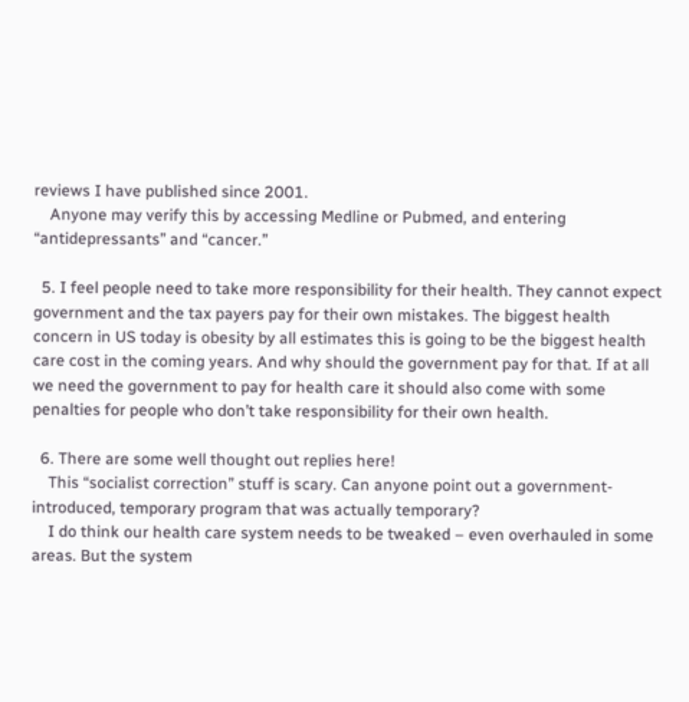reviews I have published since 2001.
    Anyone may verify this by accessing Medline or Pubmed, and entering “antidepressants” and “cancer.”

  5. I feel people need to take more responsibility for their health. They cannot expect government and the tax payers pay for their own mistakes. The biggest health concern in US today is obesity by all estimates this is going to be the biggest health care cost in the coming years. And why should the government pay for that. If at all we need the government to pay for health care it should also come with some penalties for people who don’t take responsibility for their own health.

  6. There are some well thought out replies here!
    This “socialist correction” stuff is scary. Can anyone point out a government-introduced, temporary program that was actually temporary?
    I do think our health care system needs to be tweaked – even overhauled in some areas. But the system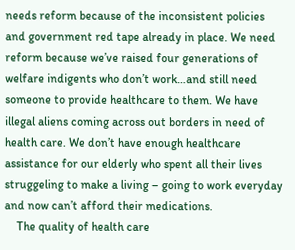needs reform because of the inconsistent policies and government red tape already in place. We need reform because we’ve raised four generations of welfare indigents who don’t work…and still need someone to provide healthcare to them. We have illegal aliens coming across out borders in need of health care. We don’t have enough healthcare assistance for our elderly who spent all their lives struggeling to make a living – going to work everyday and now can’t afford their medications.
    The quality of health care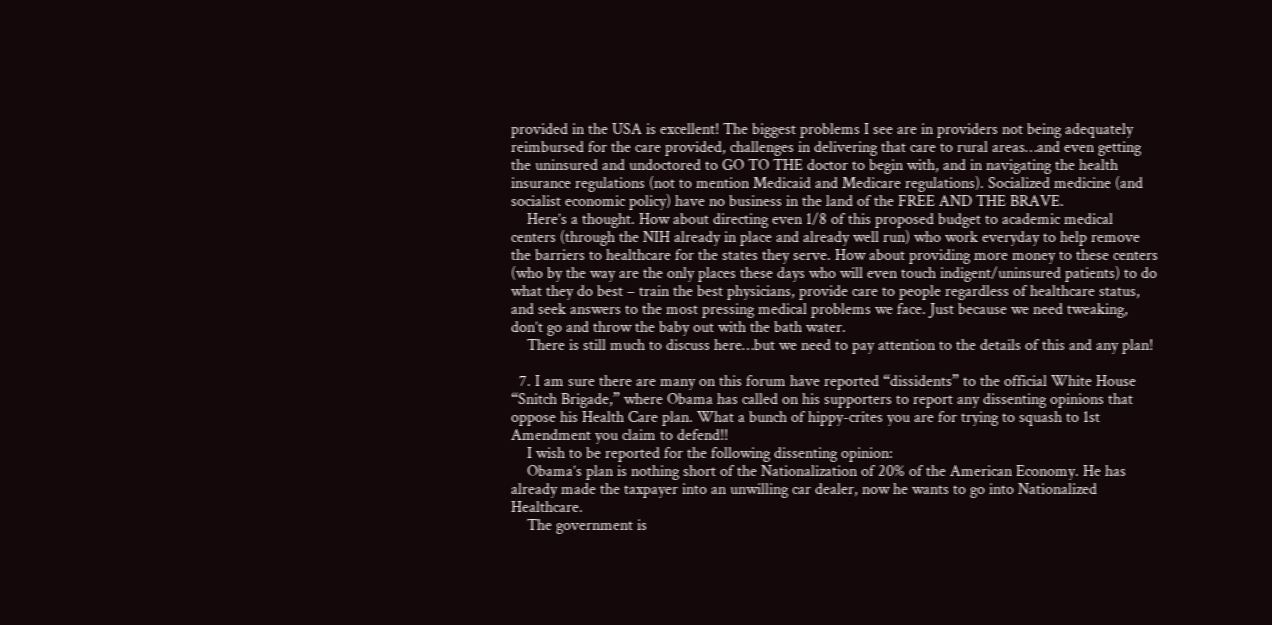provided in the USA is excellent! The biggest problems I see are in providers not being adequately reimbursed for the care provided, challenges in delivering that care to rural areas…and even getting the uninsured and undoctored to GO TO THE doctor to begin with, and in navigating the health insurance regulations (not to mention Medicaid and Medicare regulations). Socialized medicine (and socialist economic policy) have no business in the land of the FREE AND THE BRAVE.
    Here’s a thought. How about directing even 1/8 of this proposed budget to academic medical centers (through the NIH already in place and already well run) who work everyday to help remove the barriers to healthcare for the states they serve. How about providing more money to these centers (who by the way are the only places these days who will even touch indigent/uninsured patients) to do what they do best – train the best physicians, provide care to people regardless of healthcare status, and seek answers to the most pressing medical problems we face. Just because we need tweaking, don’t go and throw the baby out with the bath water.
    There is still much to discuss here…but we need to pay attention to the details of this and any plan!

  7. I am sure there are many on this forum have reported “dissidents” to the official White House “Snitch Brigade,” where Obama has called on his supporters to report any dissenting opinions that oppose his Health Care plan. What a bunch of hippy-crites you are for trying to squash to 1st Amendment you claim to defend!!
    I wish to be reported for the following dissenting opinion:
    Obama’s plan is nothing short of the Nationalization of 20% of the American Economy. He has already made the taxpayer into an unwilling car dealer, now he wants to go into Nationalized Healthcare.
    The government is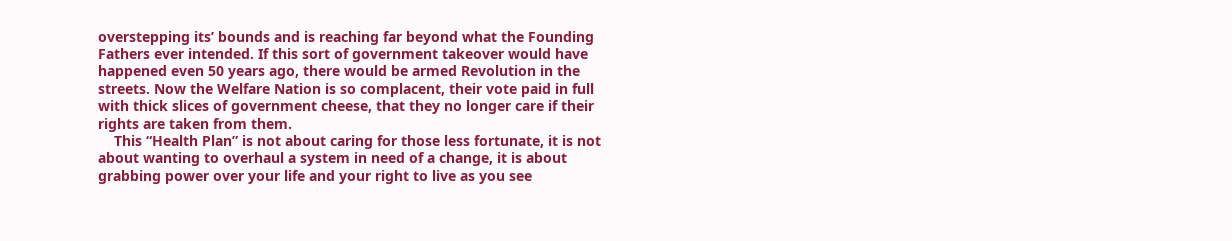overstepping its’ bounds and is reaching far beyond what the Founding Fathers ever intended. If this sort of government takeover would have happened even 50 years ago, there would be armed Revolution in the streets. Now the Welfare Nation is so complacent, their vote paid in full with thick slices of government cheese, that they no longer care if their rights are taken from them.
    This “Health Plan” is not about caring for those less fortunate, it is not about wanting to overhaul a system in need of a change, it is about grabbing power over your life and your right to live as you see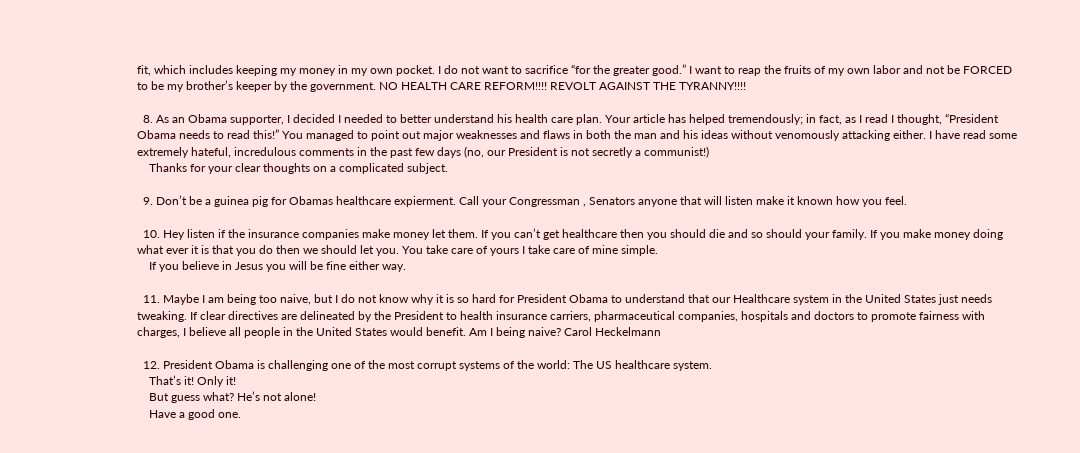fit, which includes keeping my money in my own pocket. I do not want to sacrifice “for the greater good.” I want to reap the fruits of my own labor and not be FORCED to be my brother’s keeper by the government. NO HEALTH CARE REFORM!!!! REVOLT AGAINST THE TYRANNY!!!!

  8. As an Obama supporter, I decided I needed to better understand his health care plan. Your article has helped tremendously; in fact, as I read I thought, “President Obama needs to read this!” You managed to point out major weaknesses and flaws in both the man and his ideas without venomously attacking either. I have read some extremely hateful, incredulous comments in the past few days (no, our President is not secretly a communist!)
    Thanks for your clear thoughts on a complicated subject.

  9. Don’t be a guinea pig for Obamas healthcare expierment. Call your Congressman , Senators anyone that will listen make it known how you feel.

  10. Hey listen if the insurance companies make money let them. If you can’t get healthcare then you should die and so should your family. If you make money doing what ever it is that you do then we should let you. You take care of yours I take care of mine simple.
    If you believe in Jesus you will be fine either way.

  11. Maybe I am being too naive, but I do not know why it is so hard for President Obama to understand that our Healthcare system in the United States just needs tweaking. If clear directives are delineated by the President to health insurance carriers, pharmaceutical companies, hospitals and doctors to promote fairness with charges, I believe all people in the United States would benefit. Am I being naive? Carol Heckelmann

  12. President Obama is challenging one of the most corrupt systems of the world: The US healthcare system.
    That’s it! Only it!
    But guess what? He’s not alone!
    Have a good one.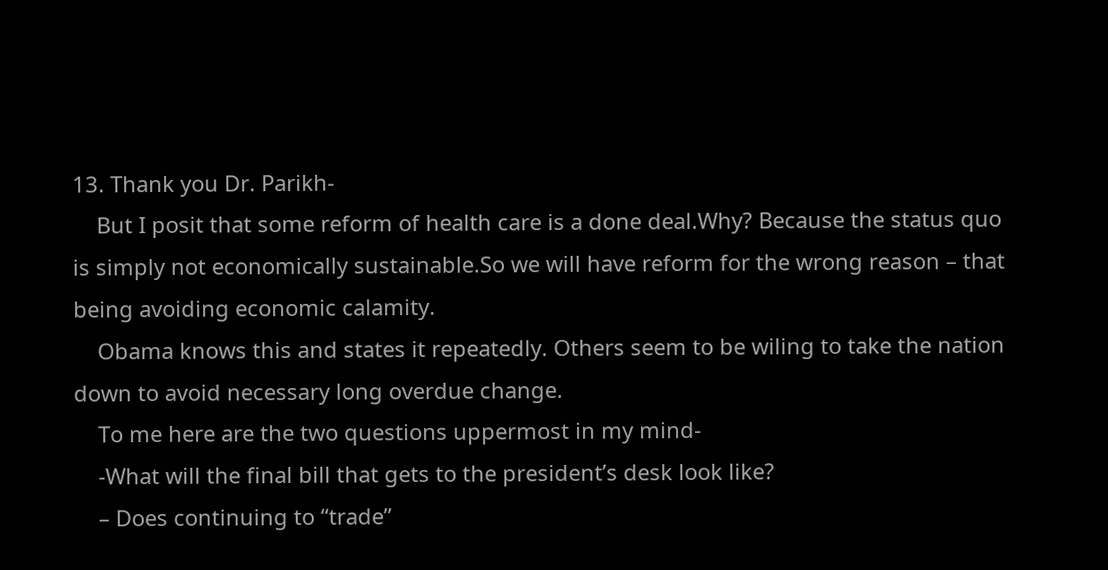13. Thank you Dr. Parikh-
    But I posit that some reform of health care is a done deal.Why? Because the status quo is simply not economically sustainable.So we will have reform for the wrong reason – that being avoiding economic calamity.
    Obama knows this and states it repeatedly. Others seem to be wiling to take the nation down to avoid necessary long overdue change.
    To me here are the two questions uppermost in my mind-
    -What will the final bill that gets to the president’s desk look like?
    – Does continuing to “trade”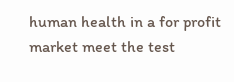human health in a for profit market meet the test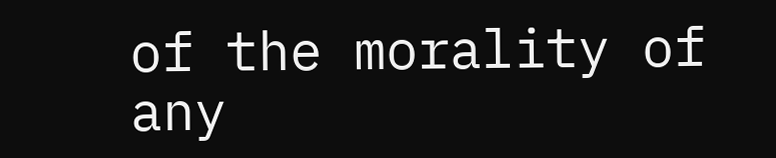of the morality of any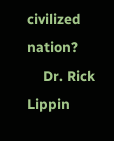civilized nation?
    Dr. Rick Lippin